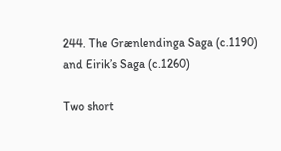244. The Grænlendinga Saga (c.1190) and Eirik’s Saga (c.1260)

Two short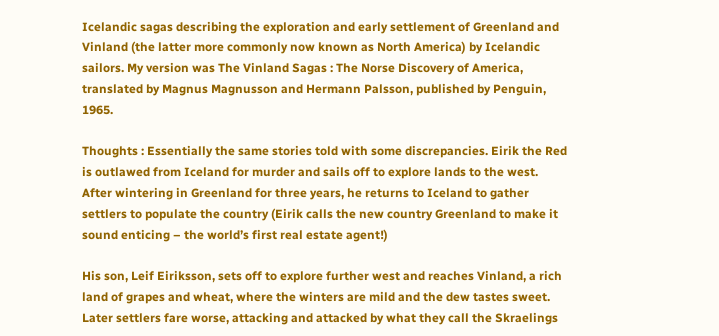Icelandic sagas describing the exploration and early settlement of Greenland and Vinland (the latter more commonly now known as North America) by Icelandic sailors. My version was The Vinland Sagas : The Norse Discovery of America, translated by Magnus Magnusson and Hermann Palsson, published by Penguin, 1965.

Thoughts : Essentially the same stories told with some discrepancies. Eirik the Red is outlawed from Iceland for murder and sails off to explore lands to the west. After wintering in Greenland for three years, he returns to Iceland to gather settlers to populate the country (Eirik calls the new country Greenland to make it sound enticing – the world’s first real estate agent!)

His son, Leif Eiriksson, sets off to explore further west and reaches Vinland, a rich land of grapes and wheat, where the winters are mild and the dew tastes sweet. Later settlers fare worse, attacking and attacked by what they call the Skraelings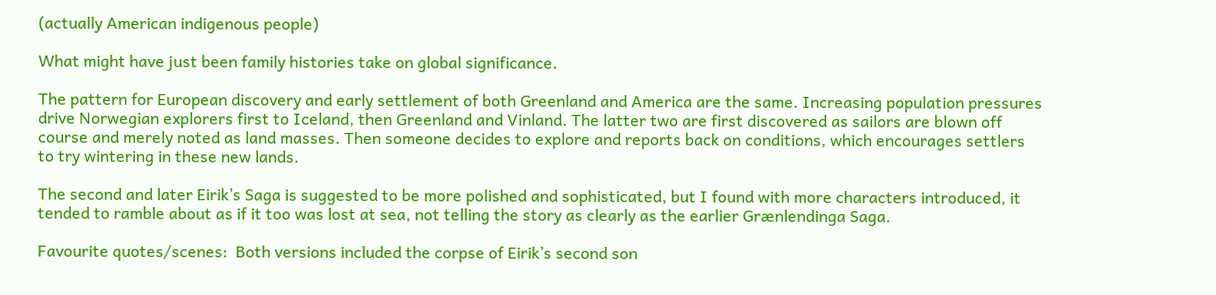(actually American indigenous people)

What might have just been family histories take on global significance.

The pattern for European discovery and early settlement of both Greenland and America are the same. Increasing population pressures drive Norwegian explorers first to Iceland, then Greenland and Vinland. The latter two are first discovered as sailors are blown off course and merely noted as land masses. Then someone decides to explore and reports back on conditions, which encourages settlers to try wintering in these new lands.

The second and later Eirik’s Saga is suggested to be more polished and sophisticated, but I found with more characters introduced, it tended to ramble about as if it too was lost at sea, not telling the story as clearly as the earlier Grænlendinga Saga.

Favourite quotes/scenes:  Both versions included the corpse of Eirik’s second son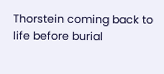Thorstein coming back to life before burial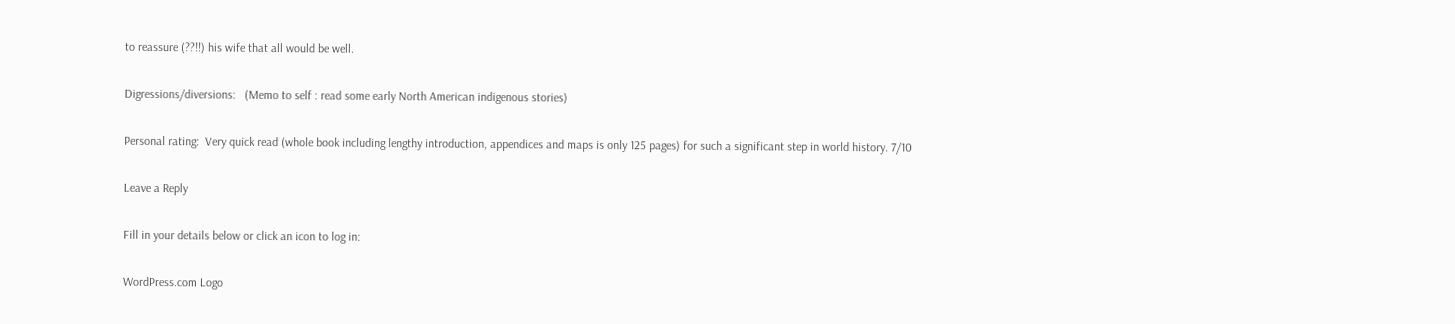to reassure (??!!) his wife that all would be well.

Digressions/diversions:   (Memo to self : read some early North American indigenous stories)

Personal rating:  Very quick read (whole book including lengthy introduction, appendices and maps is only 125 pages) for such a significant step in world history. 7/10

Leave a Reply

Fill in your details below or click an icon to log in:

WordPress.com Logo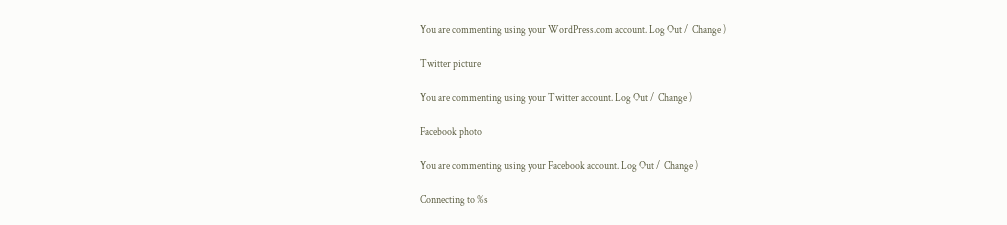You are commenting using your WordPress.com account. Log Out /  Change )

Twitter picture

You are commenting using your Twitter account. Log Out /  Change )

Facebook photo

You are commenting using your Facebook account. Log Out /  Change )

Connecting to %s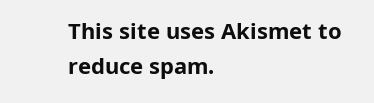This site uses Akismet to reduce spam.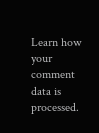Learn how your comment data is processed.